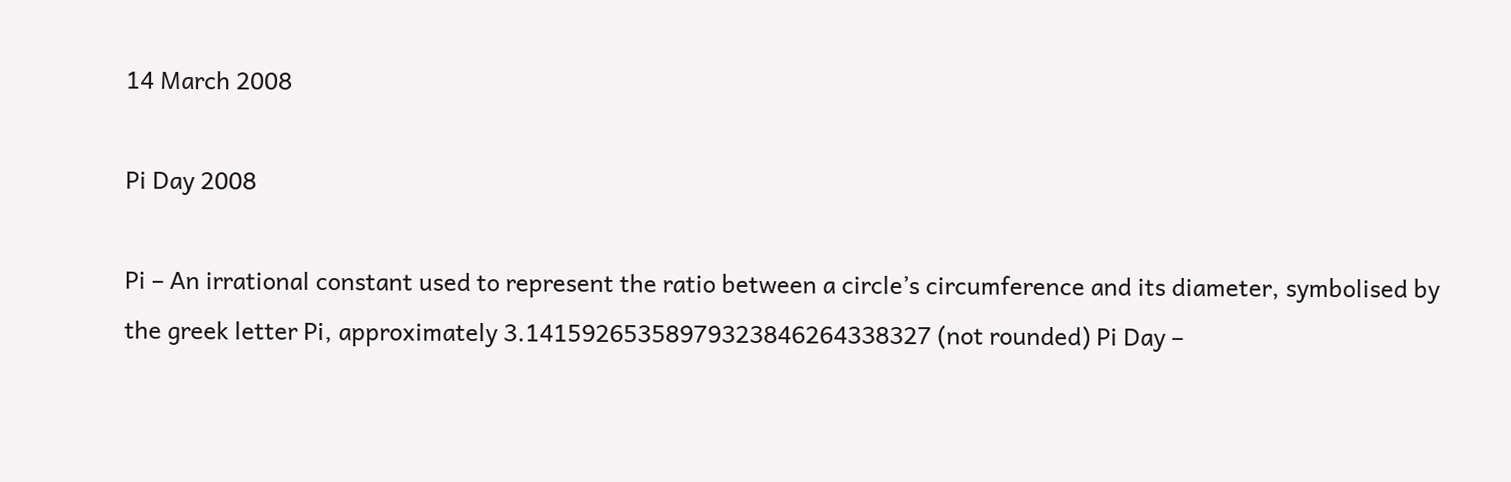14 March 2008

Pi Day 2008

Pi – An irrational constant used to represent the ratio between a circle’s circumference and its diameter, symbolised by the greek letter Pi, approximately 3.14159265358979323846264338327 (not rounded) Pi Day –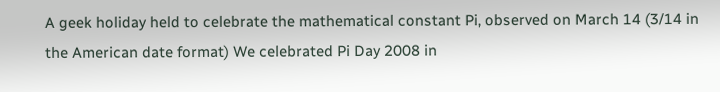A geek holiday held to celebrate the mathematical constant Pi, observed on March 14 (3/14 in the American date format) We celebrated Pi Day 2008 in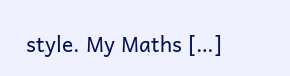style. My Maths […]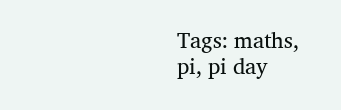Tags: maths, pi, pi day